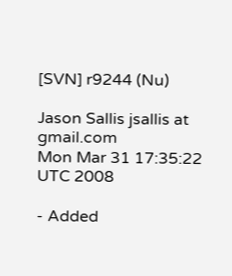[SVN] r9244 (Nu)

Jason Sallis jsallis at gmail.com
Mon Mar 31 17:35:22 UTC 2008

- Added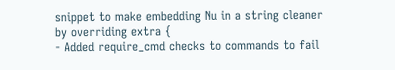snippet to make embedding Nu in a string cleaner by overriding extra {
- Added require_cmd checks to commands to fail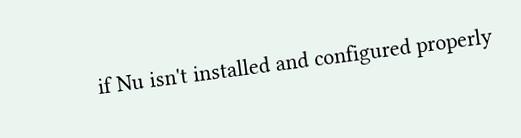if Nu isn't installed and configured properly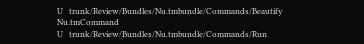U   trunk/Review/Bundles/Nu.tmbundle/Commands/Beautify Nu.tmCommand
U   trunk/Review/Bundles/Nu.tmbundle/Commands/Run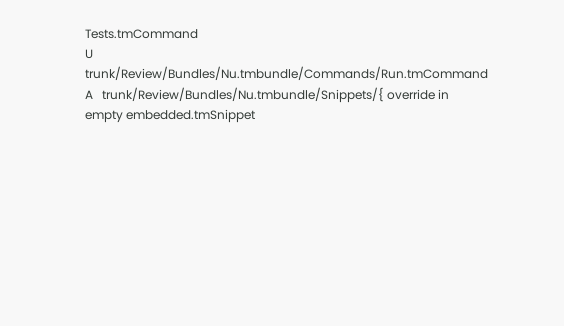Tests.tmCommand
U   trunk/Review/Bundles/Nu.tmbundle/Commands/Run.tmCommand
A   trunk/Review/Bundles/Nu.tmbundle/Snippets/{ override in empty embedded.tmSnippet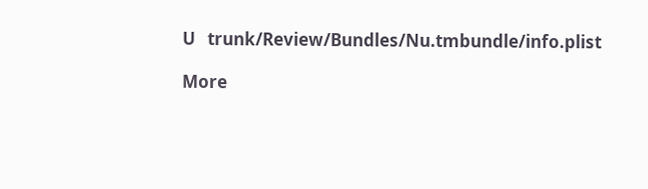U   trunk/Review/Bundles/Nu.tmbundle/info.plist

More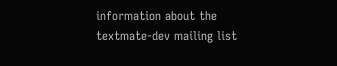information about the textmate-dev mailing list